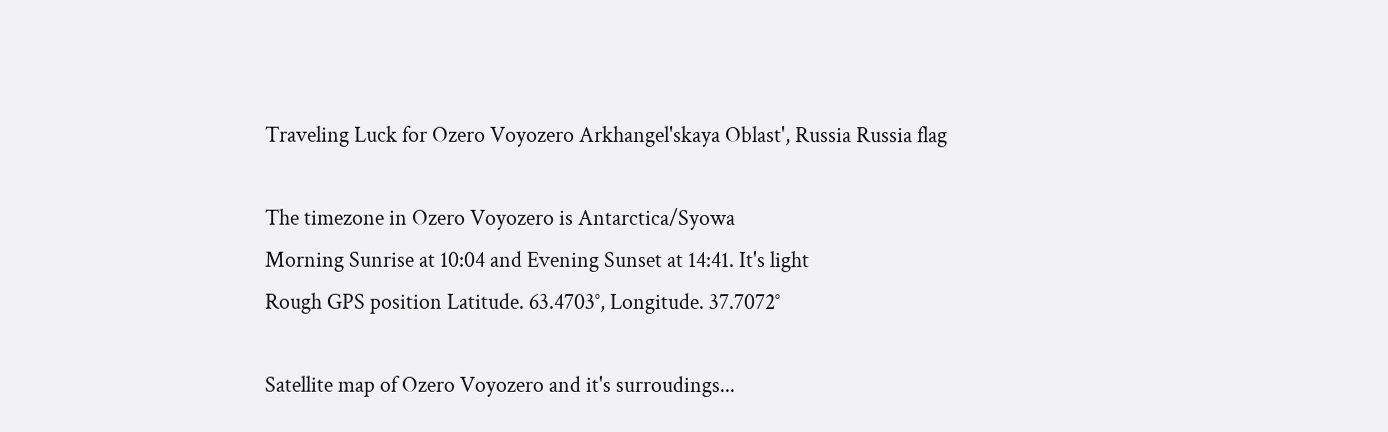Traveling Luck for Ozero Voyozero Arkhangel'skaya Oblast', Russia Russia flag

The timezone in Ozero Voyozero is Antarctica/Syowa
Morning Sunrise at 10:04 and Evening Sunset at 14:41. It's light
Rough GPS position Latitude. 63.4703°, Longitude. 37.7072°

Satellite map of Ozero Voyozero and it's surroudings...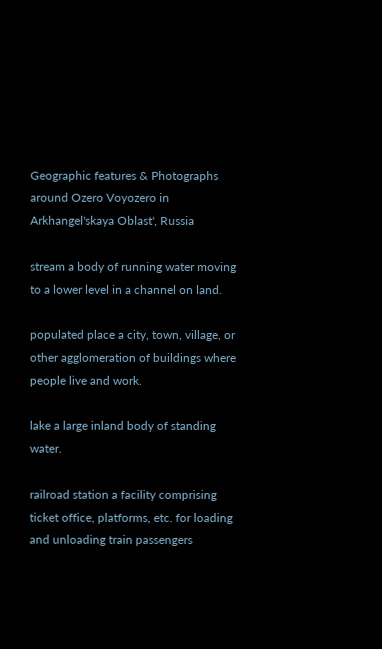Geographic features & Photographs around Ozero Voyozero in Arkhangel'skaya Oblast', Russia

stream a body of running water moving to a lower level in a channel on land.

populated place a city, town, village, or other agglomeration of buildings where people live and work.

lake a large inland body of standing water.

railroad station a facility comprising ticket office, platforms, etc. for loading and unloading train passengers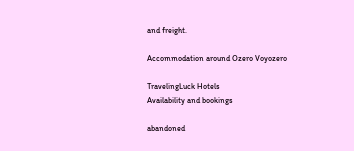and freight.

Accommodation around Ozero Voyozero

TravelingLuck Hotels
Availability and bookings

abandoned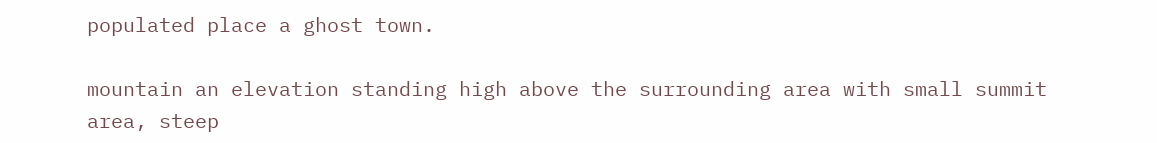populated place a ghost town.

mountain an elevation standing high above the surrounding area with small summit area, steep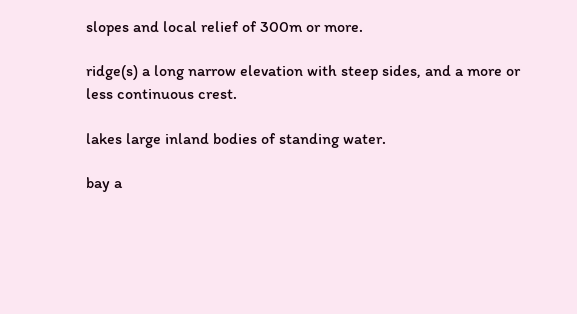slopes and local relief of 300m or more.

ridge(s) a long narrow elevation with steep sides, and a more or less continuous crest.

lakes large inland bodies of standing water.

bay a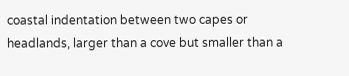coastal indentation between two capes or headlands, larger than a cove but smaller than a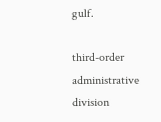gulf.

third-order administrative division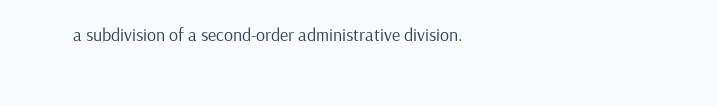a subdivision of a second-order administrative division.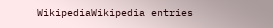WikipediaWikipedia entries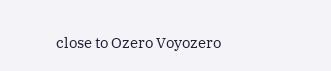close to Ozero Voyozero